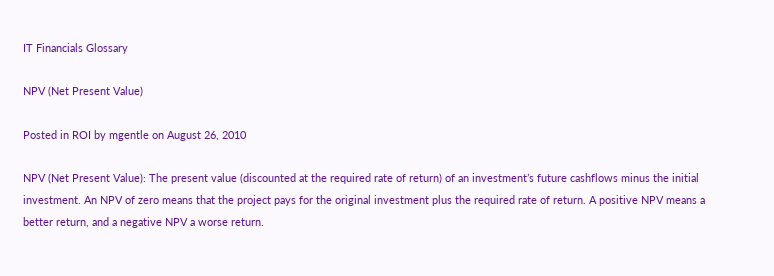IT Financials Glossary

NPV (Net Present Value)

Posted in ROI by mgentle on August 26, 2010

NPV (Net Present Value): The present value (discounted at the required rate of return) of an investment’s future cashflows minus the initial investment. An NPV of zero means that the project pays for the original investment plus the required rate of return. A positive NPV means a better return, and a negative NPV a worse return.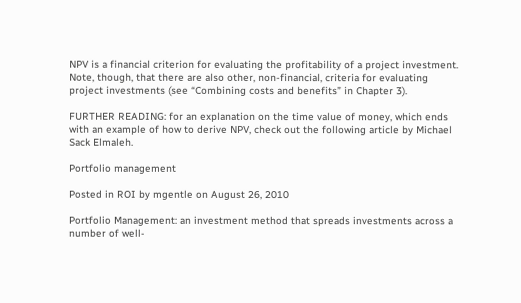NPV is a financial criterion for evaluating the profitability of a project investment. Note, though, that there are also other, non-financial, criteria for evaluating project investments (see “Combining costs and benefits” in Chapter 3).

FURTHER READING: for an explanation on the time value of money, which ends with an example of how to derive NPV, check out the following article by Michael Sack Elmaleh.

Portfolio management

Posted in ROI by mgentle on August 26, 2010

Portfolio Management: an investment method that spreads investments across a number of well-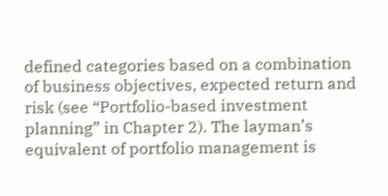defined categories based on a combination of business objectives, expected return and risk (see “Portfolio-based investment planning” in Chapter 2). The layman’s equivalent of portfolio management is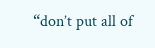“don’t put all of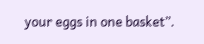your eggs in one basket”.